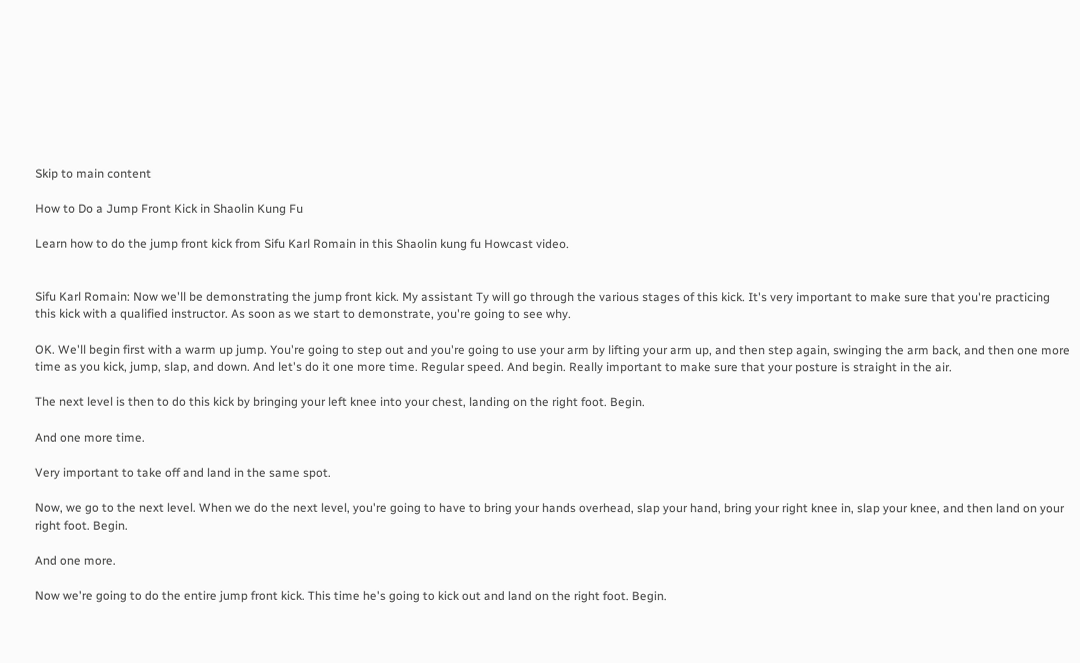Skip to main content

How to Do a Jump Front Kick in Shaolin Kung Fu

Learn how to do the jump front kick from Sifu Karl Romain in this Shaolin kung fu Howcast video.


Sifu Karl Romain: Now we'll be demonstrating the jump front kick. My assistant Ty will go through the various stages of this kick. It's very important to make sure that you're practicing this kick with a qualified instructor. As soon as we start to demonstrate, you're going to see why.

OK. We'll begin first with a warm up jump. You're going to step out and you're going to use your arm by lifting your arm up, and then step again, swinging the arm back, and then one more time as you kick, jump, slap, and down. And let's do it one more time. Regular speed. And begin. Really important to make sure that your posture is straight in the air.

The next level is then to do this kick by bringing your left knee into your chest, landing on the right foot. Begin.

And one more time.

Very important to take off and land in the same spot.

Now, we go to the next level. When we do the next level, you're going to have to bring your hands overhead, slap your hand, bring your right knee in, slap your knee, and then land on your right foot. Begin.

And one more.

Now we're going to do the entire jump front kick. This time he's going to kick out and land on the right foot. Begin.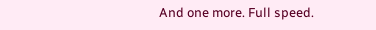And one more. Full speed.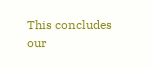This concludes our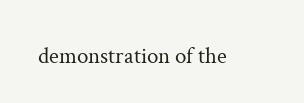demonstration of the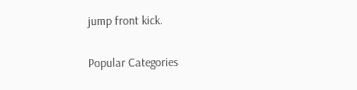jump front kick.

Popular Categories